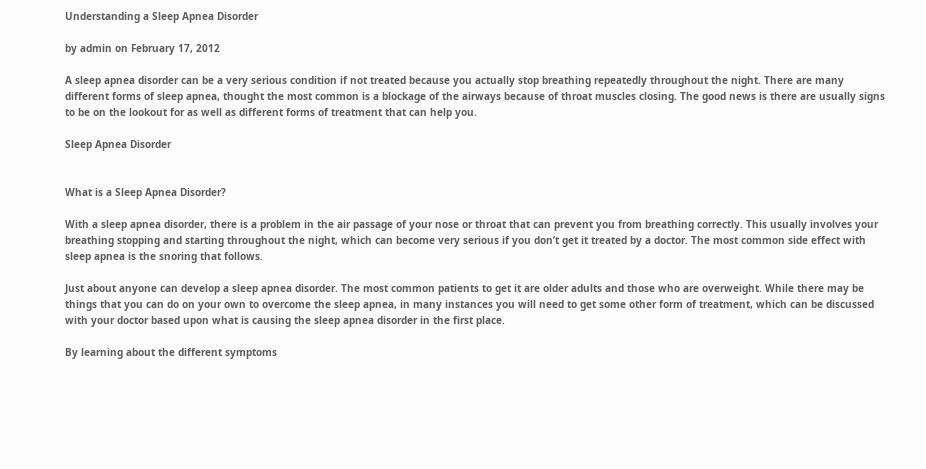Understanding a Sleep Apnea Disorder

by admin on February 17, 2012

A sleep apnea disorder can be a very serious condition if not treated because you actually stop breathing repeatedly throughout the night. There are many different forms of sleep apnea, thought the most common is a blockage of the airways because of throat muscles closing. The good news is there are usually signs to be on the lookout for as well as different forms of treatment that can help you.

Sleep Apnea Disorder


What is a Sleep Apnea Disorder?

With a sleep apnea disorder, there is a problem in the air passage of your nose or throat that can prevent you from breathing correctly. This usually involves your breathing stopping and starting throughout the night, which can become very serious if you don’t get it treated by a doctor. The most common side effect with sleep apnea is the snoring that follows.

Just about anyone can develop a sleep apnea disorder. The most common patients to get it are older adults and those who are overweight. While there may be things that you can do on your own to overcome the sleep apnea, in many instances you will need to get some other form of treatment, which can be discussed with your doctor based upon what is causing the sleep apnea disorder in the first place.

By learning about the different symptoms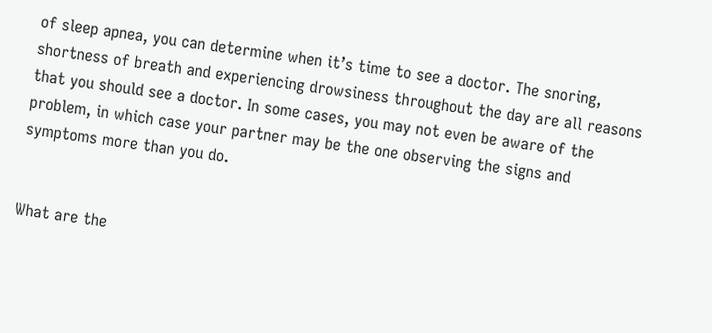of sleep apnea, you can determine when it’s time to see a doctor. The snoring, shortness of breath and experiencing drowsiness throughout the day are all reasons that you should see a doctor. In some cases, you may not even be aware of the problem, in which case your partner may be the one observing the signs and symptoms more than you do.


What are the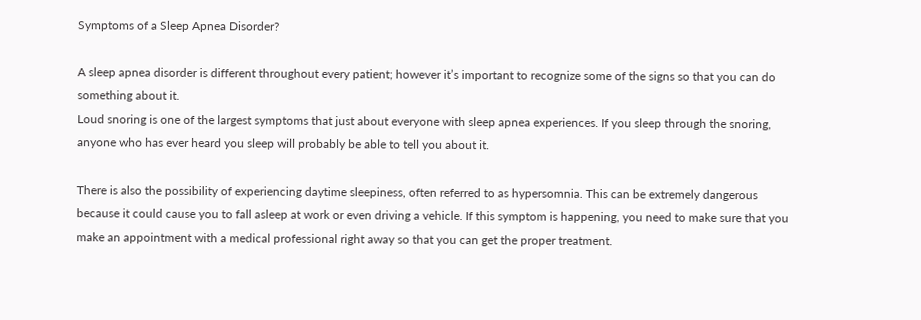Symptoms of a Sleep Apnea Disorder?

A sleep apnea disorder is different throughout every patient; however it’s important to recognize some of the signs so that you can do something about it.
Loud snoring is one of the largest symptoms that just about everyone with sleep apnea experiences. If you sleep through the snoring, anyone who has ever heard you sleep will probably be able to tell you about it.

There is also the possibility of experiencing daytime sleepiness, often referred to as hypersomnia. This can be extremely dangerous because it could cause you to fall asleep at work or even driving a vehicle. If this symptom is happening, you need to make sure that you make an appointment with a medical professional right away so that you can get the proper treatment.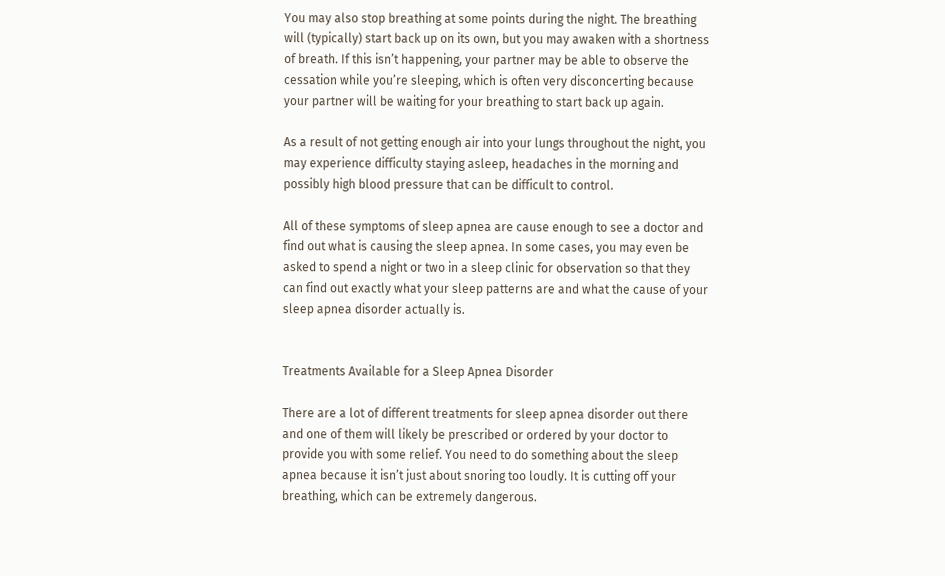You may also stop breathing at some points during the night. The breathing will (typically) start back up on its own, but you may awaken with a shortness of breath. If this isn’t happening, your partner may be able to observe the cessation while you’re sleeping, which is often very disconcerting because your partner will be waiting for your breathing to start back up again.

As a result of not getting enough air into your lungs throughout the night, you may experience difficulty staying asleep, headaches in the morning and possibly high blood pressure that can be difficult to control.

All of these symptoms of sleep apnea are cause enough to see a doctor and find out what is causing the sleep apnea. In some cases, you may even be asked to spend a night or two in a sleep clinic for observation so that they can find out exactly what your sleep patterns are and what the cause of your sleep apnea disorder actually is.


Treatments Available for a Sleep Apnea Disorder

There are a lot of different treatments for sleep apnea disorder out there and one of them will likely be prescribed or ordered by your doctor to provide you with some relief. You need to do something about the sleep apnea because it isn’t just about snoring too loudly. It is cutting off your breathing, which can be extremely dangerous.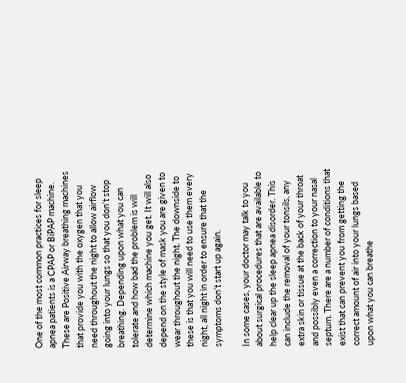One of the most common practices for sleep apnea patients is a CPAP or BiPAP machine. These are Positive Airway breathing machines that provide you with the oxygen that you need throughout the night to allow airflow going into your lungs so that you don’t stop breathing. Depending upon what you can tolerate and how bad the problem is will determine which machine you get. It will also depend on the style of mask you are given to wear throughout the night. The downside to these is that you will need to use them every night, all night in order to ensure that the symptoms don’t start up again.

In some cases, your doctor may talk to you about surgical procedures that are available to help clear up the sleep apnea disorder. This can include the removal of your tonsils, any extra skin or tissue at the back of your throat and possibly even a correction to your nasal septum. There are a number of conditions that exist that can prevent you from getting the correct amount of air into your lungs based upon what you can breathe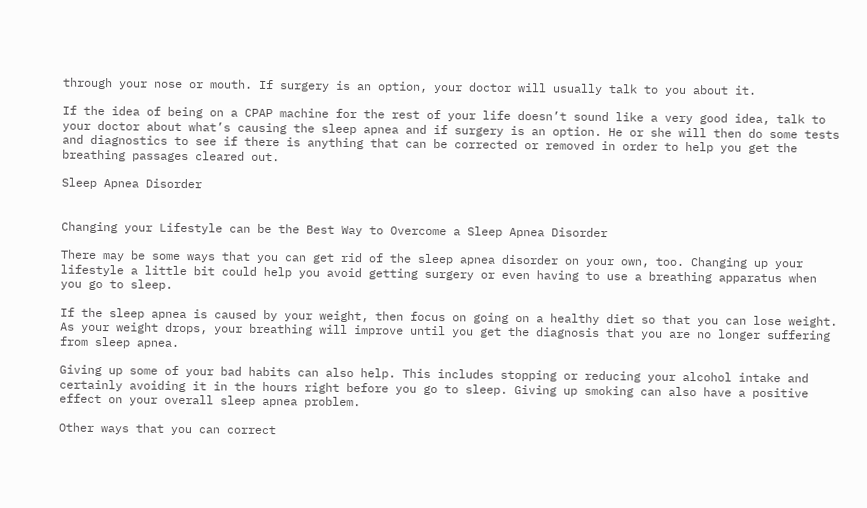through your nose or mouth. If surgery is an option, your doctor will usually talk to you about it.

If the idea of being on a CPAP machine for the rest of your life doesn’t sound like a very good idea, talk to your doctor about what’s causing the sleep apnea and if surgery is an option. He or she will then do some tests and diagnostics to see if there is anything that can be corrected or removed in order to help you get the breathing passages cleared out.

Sleep Apnea Disorder


Changing your Lifestyle can be the Best Way to Overcome a Sleep Apnea Disorder

There may be some ways that you can get rid of the sleep apnea disorder on your own, too. Changing up your lifestyle a little bit could help you avoid getting surgery or even having to use a breathing apparatus when you go to sleep.

If the sleep apnea is caused by your weight, then focus on going on a healthy diet so that you can lose weight. As your weight drops, your breathing will improve until you get the diagnosis that you are no longer suffering from sleep apnea.

Giving up some of your bad habits can also help. This includes stopping or reducing your alcohol intake and certainly avoiding it in the hours right before you go to sleep. Giving up smoking can also have a positive effect on your overall sleep apnea problem.

Other ways that you can correct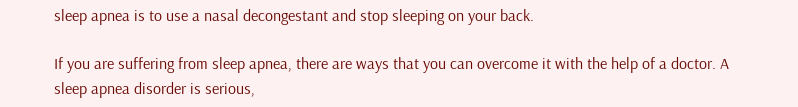sleep apnea is to use a nasal decongestant and stop sleeping on your back.

If you are suffering from sleep apnea, there are ways that you can overcome it with the help of a doctor. A sleep apnea disorder is serious,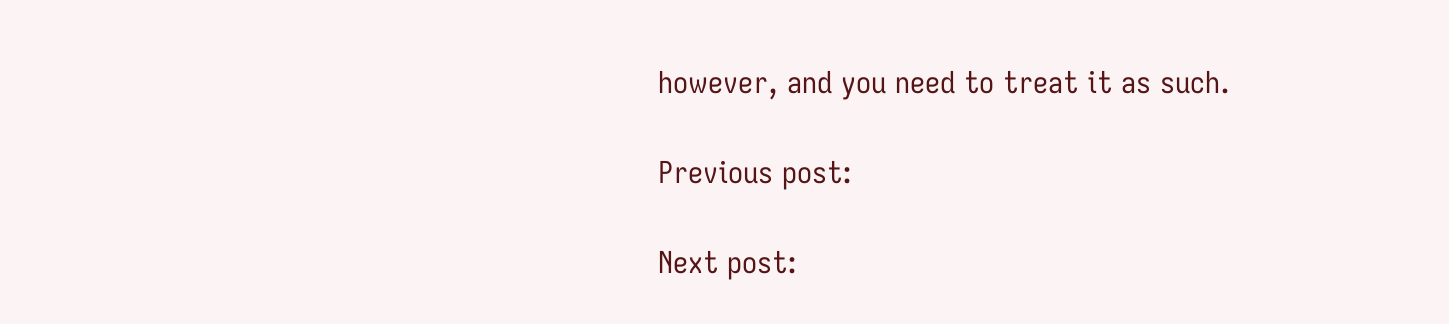however, and you need to treat it as such.

Previous post:

Next post: